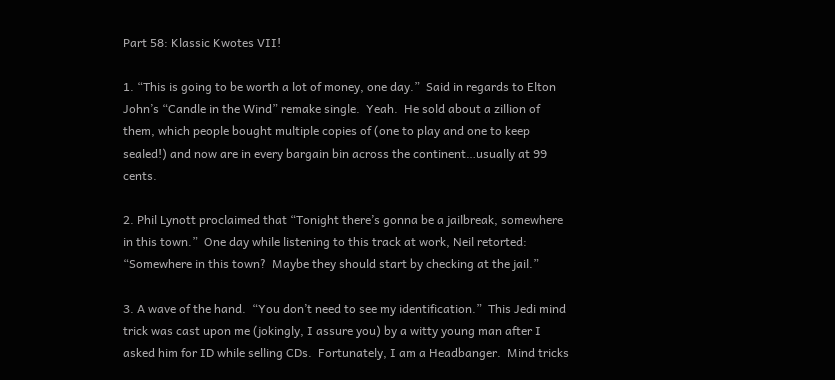Part 58: Klassic Kwotes VII!

1. “This is going to be worth a lot of money, one day.”  Said in regards to Elton John’s “Candle in the Wind” remake single.  Yeah.  He sold about a zillion of them, which people bought multiple copies of (one to play and one to keep sealed!) and now are in every bargain bin across the continent…usually at 99 cents.

2. Phil Lynott proclaimed that “Tonight there’s gonna be a jailbreak, somewhere in this town.”  One day while listening to this track at work, Neil retorted:  “Somewhere in this town?  Maybe they should start by checking at the jail.”

3. A wave of the hand.  “You don’t need to see my identification.”  This Jedi mind trick was cast upon me (jokingly, I assure you) by a witty young man after I asked him for ID while selling CDs.  Fortunately, I am a Headbanger.  Mind tricks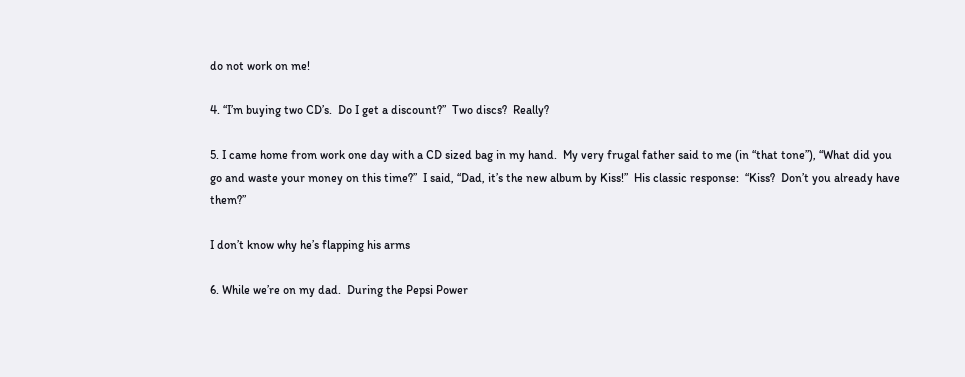do not work on me!

4. “I’m buying two CD’s.  Do I get a discount?”  Two discs?  Really?

5. I came home from work one day with a CD sized bag in my hand.  My very frugal father said to me (in “that tone”), “What did you go and waste your money on this time?”  I said, “Dad, it’s the new album by Kiss!”  His classic response:  “Kiss?  Don’t you already have them?”

I don’t know why he’s flapping his arms

6. While we’re on my dad.  During the Pepsi Power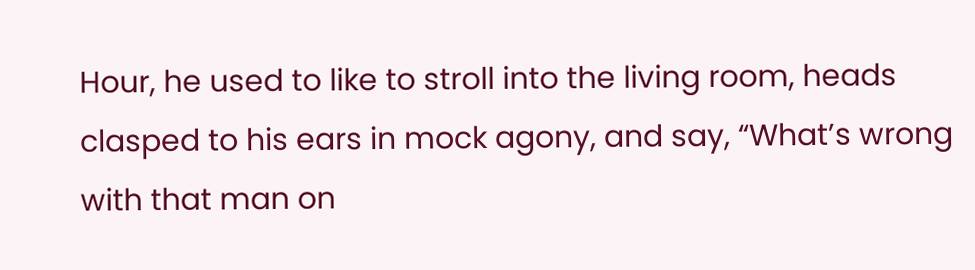Hour, he used to like to stroll into the living room, heads clasped to his ears in mock agony, and say, “What’s wrong with that man on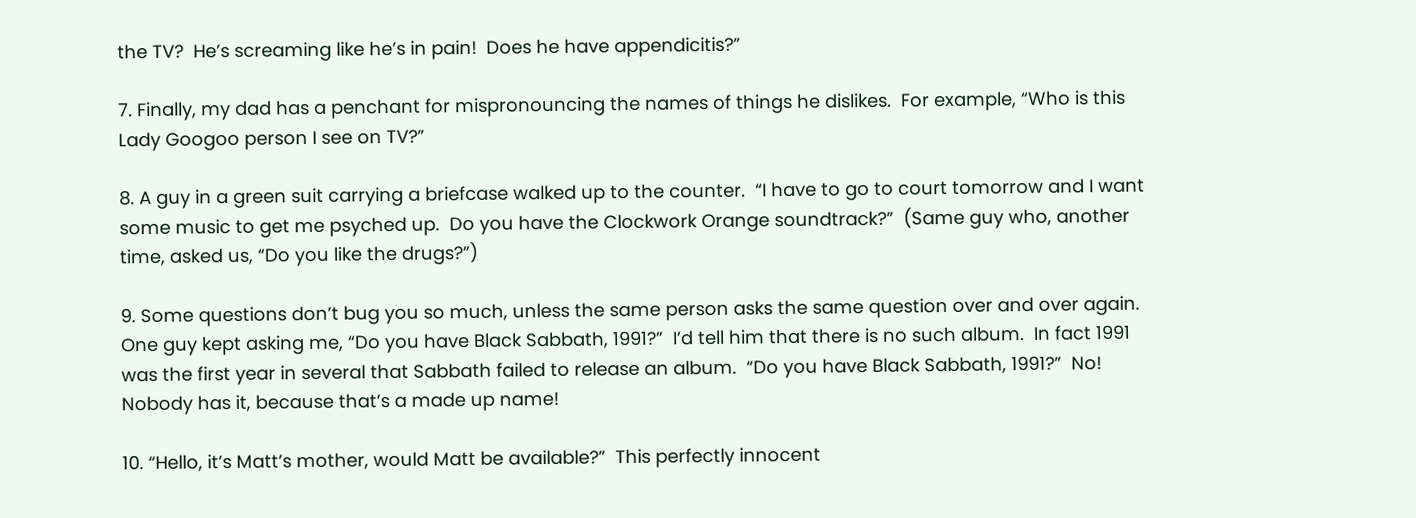the TV?  He’s screaming like he’s in pain!  Does he have appendicitis?”

7. Finally, my dad has a penchant for mispronouncing the names of things he dislikes.  For example, “Who is this Lady Googoo person I see on TV?”

8. A guy in a green suit carrying a briefcase walked up to the counter.  “I have to go to court tomorrow and I want some music to get me psyched up.  Do you have the Clockwork Orange soundtrack?”  (Same guy who, another time, asked us, “Do you like the drugs?”)

9. Some questions don’t bug you so much, unless the same person asks the same question over and over again.  One guy kept asking me, “Do you have Black Sabbath, 1991?”  I’d tell him that there is no such album.  In fact 1991 was the first year in several that Sabbath failed to release an album.  “Do you have Black Sabbath, 1991?”  No!  Nobody has it, because that’s a made up name!

10. “Hello, it’s Matt’s mother, would Matt be available?”  This perfectly innocent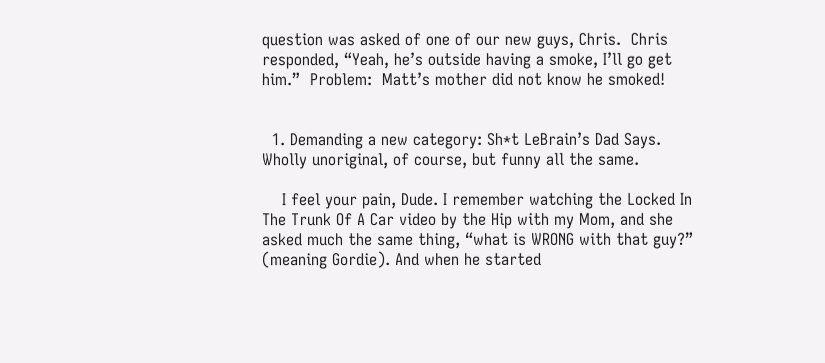question was asked of one of our new guys, Chris.  Chris responded, “Yeah, he’s outside having a smoke, I’ll go get him.”  Problem:  Matt’s mother did not know he smoked!


  1. Demanding a new category: Sh*t LeBrain’s Dad Says. Wholly unoriginal, of course, but funny all the same.

    I feel your pain, Dude. I remember watching the Locked In The Trunk Of A Car video by the Hip with my Mom, and she asked much the same thing, “what is WRONG with that guy?” (meaning Gordie). And when he started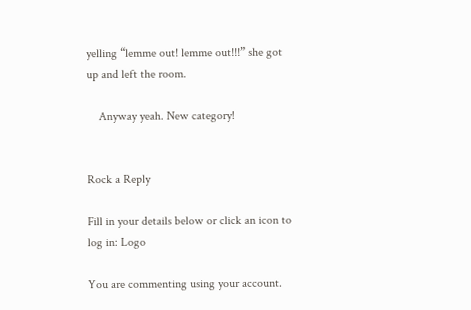yelling “lemme out! lemme out!!!” she got up and left the room.

    Anyway yeah. New category!


Rock a Reply

Fill in your details below or click an icon to log in: Logo

You are commenting using your account.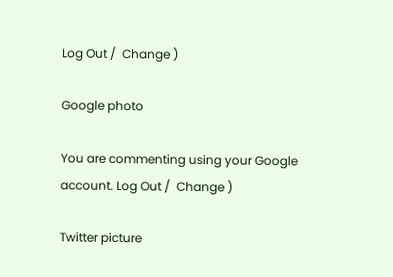Log Out /  Change )

Google photo

You are commenting using your Google account. Log Out /  Change )

Twitter picture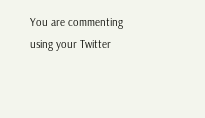You are commenting using your Twitter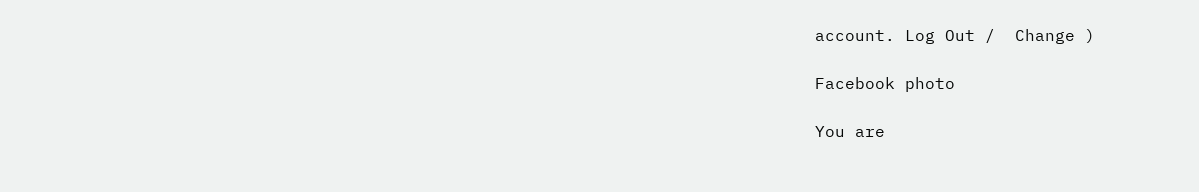account. Log Out /  Change )

Facebook photo

You are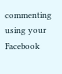commenting using your Facebook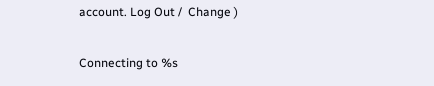account. Log Out /  Change )

Connecting to %s